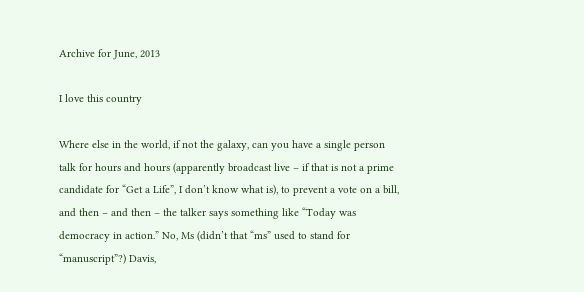Archive for June, 2013

I love this country

Where else in the world, if not the galaxy, can you have a single person talk for hours and hours (apparently broadcast live – if that is not a prime candidate for “Get a Life”, I don’t know what is), to prevent a vote on a bill, and then – and then – the talker says something like “Today was democracy in action.” No, Ms (didn’t that “ms” used to stand for “manuscript”?) Davis,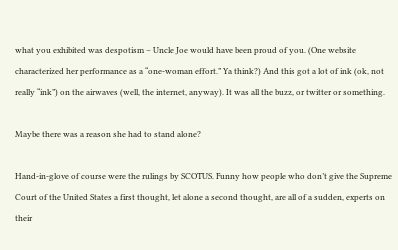what you exhibited was despotism – Uncle Joe would have been proud of you. (One website characterized her performance as a “one-woman effort.” Ya think?) And this got a lot of ink (ok, not really “ink”) on the airwaves (well, the internet, anyway). It was all the buzz, or twitter or something.

Maybe there was a reason she had to stand alone?

Hand-in-glove of course were the rulings by SCOTUS. Funny how people who don’t give the Supreme Court of the United States a first thought, let alone a second thought, are all of a sudden, experts on their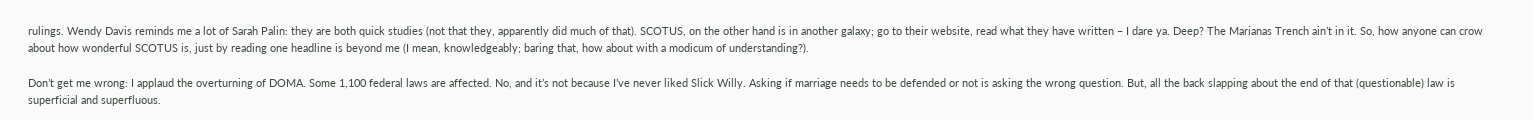rulings. Wendy Davis reminds me a lot of Sarah Palin: they are both quick studies (not that they, apparently did much of that). SCOTUS, on the other hand is in another galaxy; go to their website, read what they have written – I dare ya. Deep? The Marianas Trench ain’t in it. So, how anyone can crow about how wonderful SCOTUS is, just by reading one headline is beyond me (I mean, knowledgeably; baring that, how about with a modicum of understanding?).

Don’t get me wrong: I applaud the overturning of DOMA. Some 1,100 federal laws are affected. No, and it’s not because I’ve never liked Slick Willy. Asking if marriage needs to be defended or not is asking the wrong question. But, all the back slapping about the end of that (questionable) law is superficial and superfluous.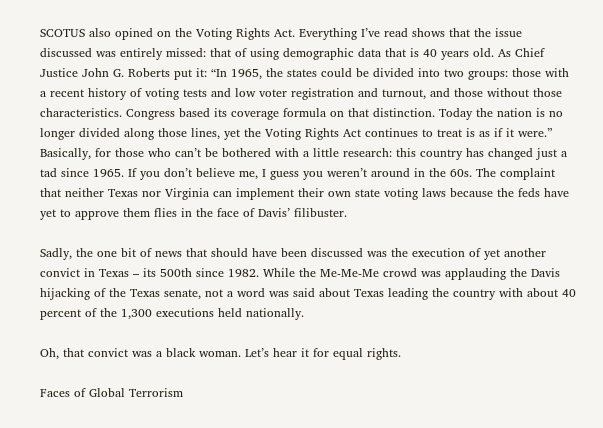SCOTUS also opined on the Voting Rights Act. Everything I’ve read shows that the issue discussed was entirely missed: that of using demographic data that is 40 years old. As Chief Justice John G. Roberts put it: “In 1965, the states could be divided into two groups: those with a recent history of voting tests and low voter registration and turnout, and those without those characteristics. Congress based its coverage formula on that distinction. Today the nation is no longer divided along those lines, yet the Voting Rights Act continues to treat is as if it were.” Basically, for those who can’t be bothered with a little research: this country has changed just a tad since 1965. If you don’t believe me, I guess you weren’t around in the 60s. The complaint that neither Texas nor Virginia can implement their own state voting laws because the feds have yet to approve them flies in the face of Davis’ filibuster.

Sadly, the one bit of news that should have been discussed was the execution of yet another convict in Texas – its 500th since 1982. While the Me-Me-Me crowd was applauding the Davis hijacking of the Texas senate, not a word was said about Texas leading the country with about 40 percent of the 1,300 executions held nationally.

Oh, that convict was a black woman. Let’s hear it for equal rights.

Faces of Global Terrorism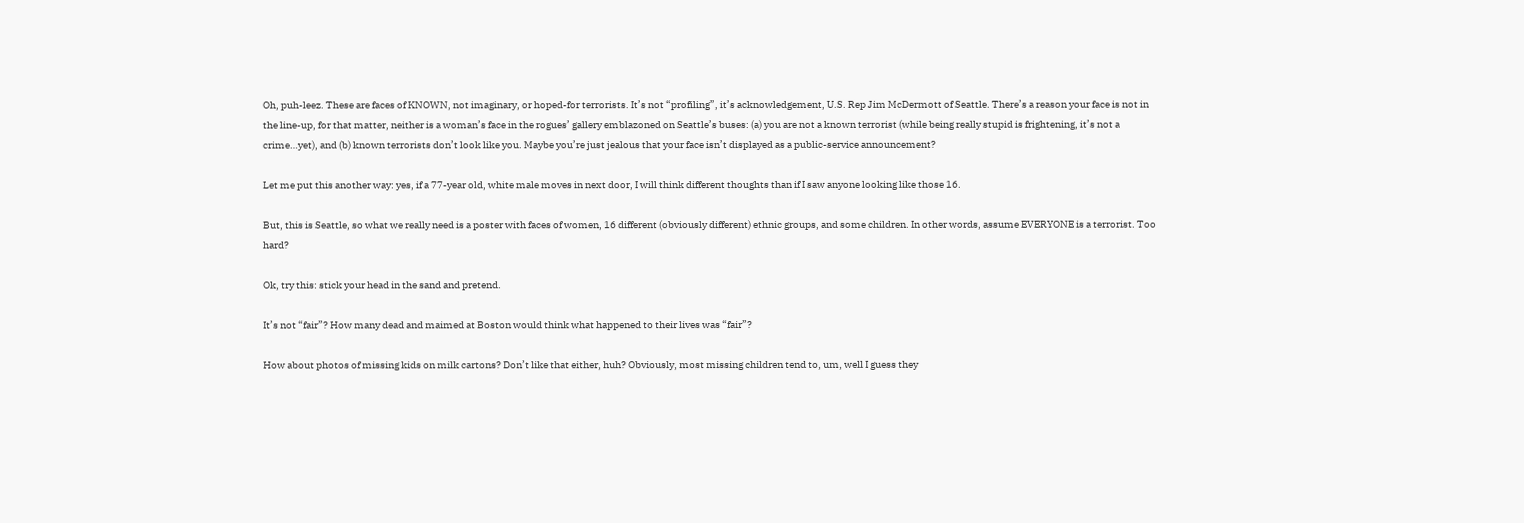Oh, puh-leez. These are faces of KNOWN, not imaginary, or hoped-for terrorists. It’s not “profiling”, it’s acknowledgement, U.S. Rep Jim McDermott of Seattle. There’s a reason your face is not in the line-up, for that matter, neither is a woman’s face in the rogues’ gallery emblazoned on Seattle’s buses: (a) you are not a known terrorist (while being really stupid is frightening, it’s not a crime…yet), and (b) known terrorists don’t look like you. Maybe you’re just jealous that your face isn’t displayed as a public-service announcement?

Let me put this another way: yes, if a 77-year old, white male moves in next door, I will think different thoughts than if I saw anyone looking like those 16.

But, this is Seattle, so what we really need is a poster with faces of women, 16 different (obviously different) ethnic groups, and some children. In other words, assume EVERYONE is a terrorist. Too hard?

Ok, try this: stick your head in the sand and pretend.

It’s not “fair”? How many dead and maimed at Boston would think what happened to their lives was “fair”?

How about photos of missing kids on milk cartons? Don’t like that either, huh? Obviously, most missing children tend to, um, well I guess they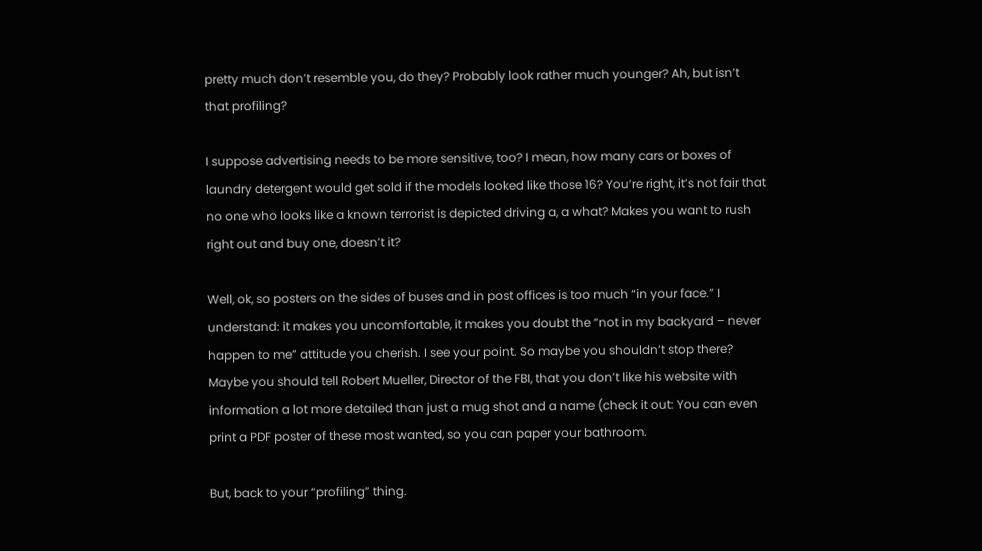pretty much don’t resemble you, do they? Probably look rather much younger? Ah, but isn’t that profiling?

I suppose advertising needs to be more sensitive, too? I mean, how many cars or boxes of laundry detergent would get sold if the models looked like those 16? You’re right, it’s not fair that no one who looks like a known terrorist is depicted driving a, a what? Makes you want to rush right out and buy one, doesn’t it?

Well, ok, so posters on the sides of buses and in post offices is too much “in your face.” I understand: it makes you uncomfortable, it makes you doubt the “not in my backyard – never happen to me” attitude you cherish. I see your point. So maybe you shouldn’t stop there? Maybe you should tell Robert Mueller, Director of the FBI, that you don’t like his website with information a lot more detailed than just a mug shot and a name (check it out: You can even print a PDF poster of these most wanted, so you can paper your bathroom.

But, back to your “profiling” thing.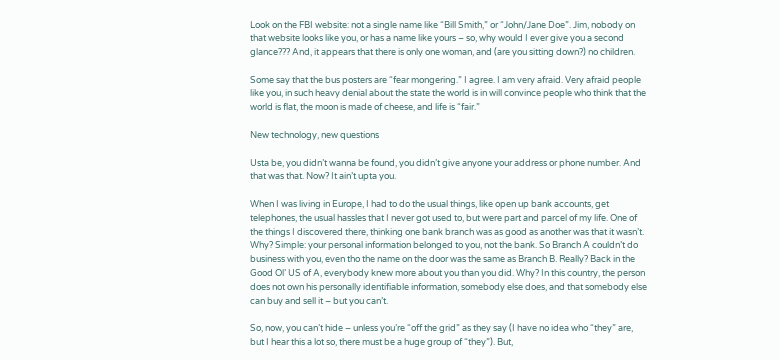Look on the FBI website: not a single name like “Bill Smith,” or “John/Jane Doe”. Jim, nobody on that website looks like you, or has a name like yours – so, why would I ever give you a second glance??? And, it appears that there is only one woman, and (are you sitting down?) no children.

Some say that the bus posters are “fear mongering.” I agree. I am very afraid. Very afraid people like you, in such heavy denial about the state the world is in will convince people who think that the world is flat, the moon is made of cheese, and life is “fair.”

New technology, new questions

Usta be, you didn’t wanna be found, you didn’t give anyone your address or phone number. And that was that. Now? It ain’t upta you.

When I was living in Europe, I had to do the usual things, like open up bank accounts, get telephones, the usual hassles that I never got used to, but were part and parcel of my life. One of the things I discovered there, thinking one bank branch was as good as another was that it wasn’t. Why? Simple: your personal information belonged to you, not the bank. So Branch A couldn’t do business with you, even tho the name on the door was the same as Branch B. Really? Back in the Good Ol’ US of A, everybody knew more about you than you did. Why? In this country, the person does not own his personally identifiable information, somebody else does, and that somebody else can buy and sell it – but you can’t.

So, now, you can’t hide – unless you’re “off the grid” as they say (I have no idea who “they” are, but I hear this a lot so, there must be a huge group of “they”). But,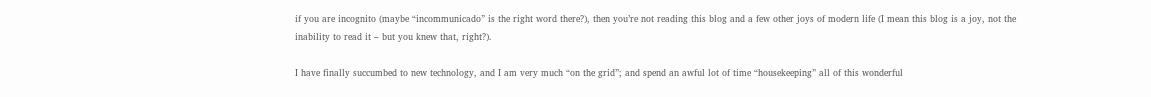if you are incognito (maybe “incommunicado” is the right word there?), then you’re not reading this blog and a few other joys of modern life (I mean this blog is a joy, not the inability to read it – but you knew that, right?).

I have finally succumbed to new technology, and I am very much “on the grid”; and spend an awful lot of time “housekeeping” all of this wonderful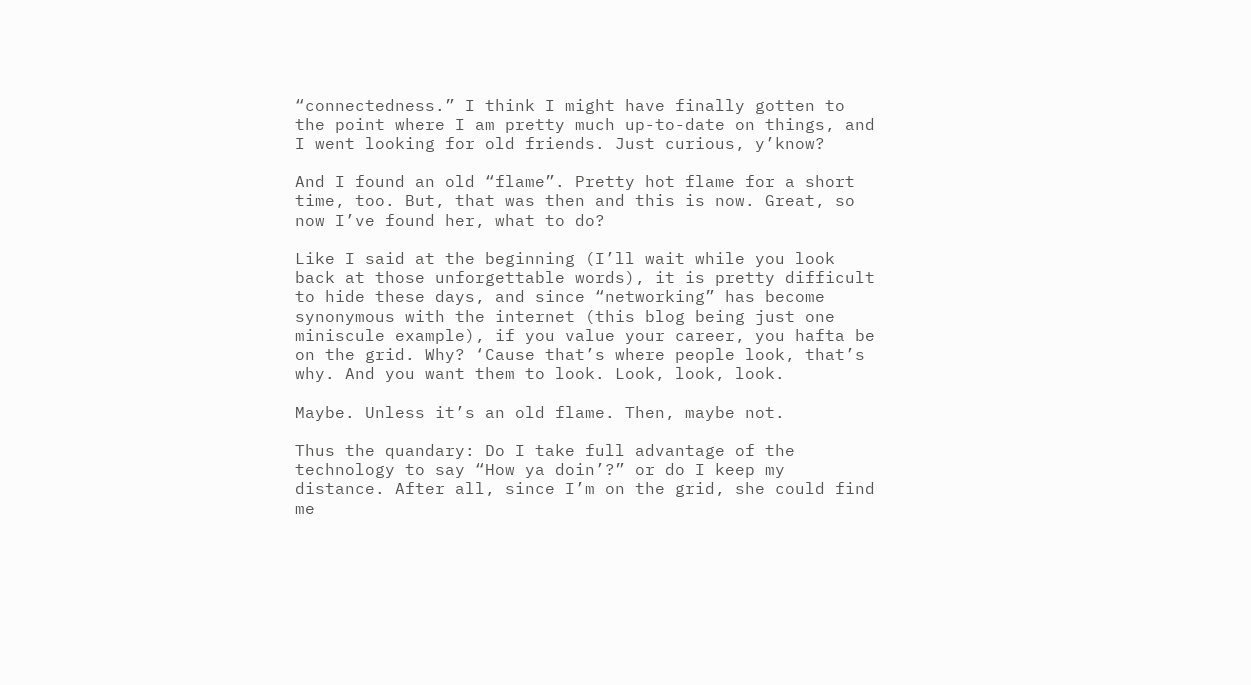“connectedness.” I think I might have finally gotten to the point where I am pretty much up-to-date on things, and I went looking for old friends. Just curious, y’know?

And I found an old “flame”. Pretty hot flame for a short time, too. But, that was then and this is now. Great, so now I’ve found her, what to do?

Like I said at the beginning (I’ll wait while you look back at those unforgettable words), it is pretty difficult to hide these days, and since “networking” has become synonymous with the internet (this blog being just one miniscule example), if you value your career, you hafta be on the grid. Why? ‘Cause that’s where people look, that’s why. And you want them to look. Look, look, look.

Maybe. Unless it’s an old flame. Then, maybe not.

Thus the quandary: Do I take full advantage of the technology to say “How ya doin’?” or do I keep my distance. After all, since I’m on the grid, she could find me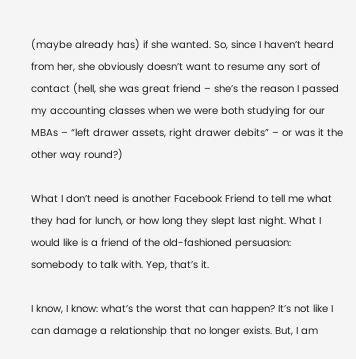(maybe already has) if she wanted. So, since I haven’t heard from her, she obviously doesn’t want to resume any sort of contact (hell, she was great friend – she’s the reason I passed my accounting classes when we were both studying for our MBAs – “left drawer assets, right drawer debits” – or was it the other way round?)

What I don’t need is another Facebook Friend to tell me what they had for lunch, or how long they slept last night. What I would like is a friend of the old-fashioned persuasion: somebody to talk with. Yep, that’s it.

I know, I know: what’s the worst that can happen? It’s not like I can damage a relationship that no longer exists. But, I am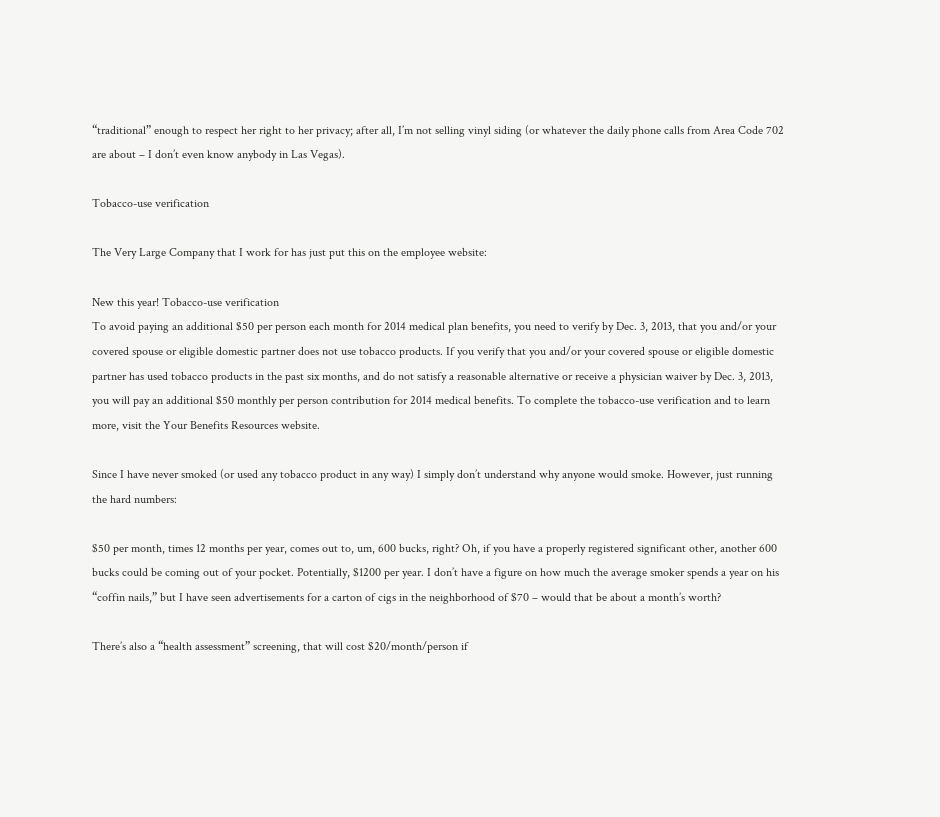“traditional” enough to respect her right to her privacy; after all, I’m not selling vinyl siding (or whatever the daily phone calls from Area Code 702 are about – I don’t even know anybody in Las Vegas).

Tobacco-use verification

The Very Large Company that I work for has just put this on the employee website:

New this year! Tobacco-use verification
To avoid paying an additional $50 per person each month for 2014 medical plan benefits, you need to verify by Dec. 3, 2013, that you and/or your covered spouse or eligible domestic partner does not use tobacco products. If you verify that you and/or your covered spouse or eligible domestic partner has used tobacco products in the past six months, and do not satisfy a reasonable alternative or receive a physician waiver by Dec. 3, 2013, you will pay an additional $50 monthly per person contribution for 2014 medical benefits. To complete the tobacco-use verification and to learn more, visit the Your Benefits Resources website.

Since I have never smoked (or used any tobacco product in any way) I simply don’t understand why anyone would smoke. However, just running the hard numbers:

$50 per month, times 12 months per year, comes out to, um, 600 bucks, right? Oh, if you have a properly registered significant other, another 600 bucks could be coming out of your pocket. Potentially, $1200 per year. I don’t have a figure on how much the average smoker spends a year on his “coffin nails,” but I have seen advertisements for a carton of cigs in the neighborhood of $70 – would that be about a month’s worth?

There’s also a “health assessment” screening, that will cost $20/month/person if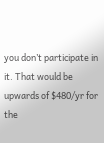you don’t participate in it. That would be upwards of $480/yr for the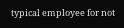typical employee for not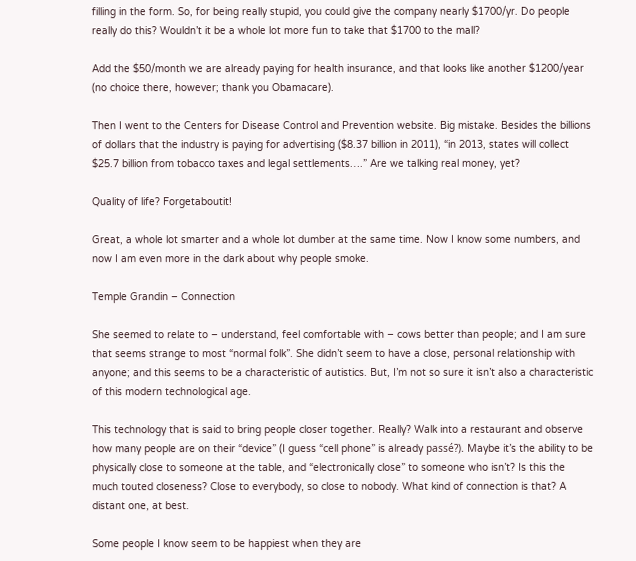filling in the form. So, for being really stupid, you could give the company nearly $1700/yr. Do people really do this? Wouldn’t it be a whole lot more fun to take that $1700 to the mall?

Add the $50/month we are already paying for health insurance, and that looks like another $1200/year (no choice there, however; thank you Obamacare).

Then I went to the Centers for Disease Control and Prevention website. Big mistake. Besides the billions of dollars that the industry is paying for advertising ($8.37 billion in 2011), “in 2013, states will collect $25.7 billion from tobacco taxes and legal settlements….” Are we talking real money, yet?

Quality of life? Forgetaboutit!

Great, a whole lot smarter and a whole lot dumber at the same time. Now I know some numbers, and now I am even more in the dark about why people smoke.

Temple Grandin – Connection

She seemed to relate to – understand, feel comfortable with – cows better than people; and I am sure that seems strange to most “normal folk”. She didn’t seem to have a close, personal relationship with anyone; and this seems to be a characteristic of autistics. But, I’m not so sure it isn’t also a characteristic of this modern technological age.

This technology that is said to bring people closer together. Really? Walk into a restaurant and observe how many people are on their “device” (I guess “cell phone” is already passé?). Maybe it’s the ability to be physically close to someone at the table, and “electronically close” to someone who isn’t? Is this the much touted closeness? Close to everybody, so close to nobody. What kind of connection is that? A distant one, at best.

Some people I know seem to be happiest when they are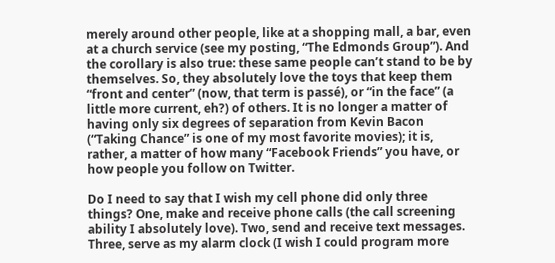merely around other people, like at a shopping mall, a bar, even at a church service (see my posting, “The Edmonds Group”). And the corollary is also true: these same people can’t stand to be by themselves. So, they absolutely love the toys that keep them “front and center” (now, that term is passé), or “in the face” (a little more current, eh?) of others. It is no longer a matter of having only six degrees of separation from Kevin Bacon (“Taking Chance” is one of my most favorite movies); it is, rather, a matter of how many “Facebook Friends” you have, or how people you follow on Twitter.

Do I need to say that I wish my cell phone did only three things? One, make and receive phone calls (the call screening ability I absolutely love). Two, send and receive text messages. Three, serve as my alarm clock (I wish I could program more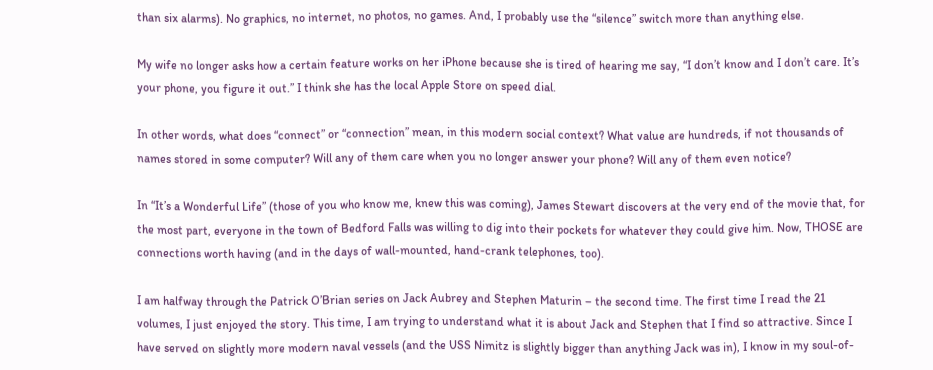than six alarms). No graphics, no internet, no photos, no games. And, I probably use the “silence” switch more than anything else.

My wife no longer asks how a certain feature works on her iPhone because she is tired of hearing me say, “I don’t know and I don’t care. It’s your phone, you figure it out.” I think she has the local Apple Store on speed dial.

In other words, what does “connect” or “connection” mean, in this modern social context? What value are hundreds, if not thousands of names stored in some computer? Will any of them care when you no longer answer your phone? Will any of them even notice?

In “It’s a Wonderful Life” (those of you who know me, knew this was coming), James Stewart discovers at the very end of the movie that, for the most part, everyone in the town of Bedford Falls was willing to dig into their pockets for whatever they could give him. Now, THOSE are connections worth having (and in the days of wall-mounted, hand-crank telephones, too).

I am halfway through the Patrick O’Brian series on Jack Aubrey and Stephen Maturin – the second time. The first time I read the 21 volumes, I just enjoyed the story. This time, I am trying to understand what it is about Jack and Stephen that I find so attractive. Since I have served on slightly more modern naval vessels (and the USS Nimitz is slightly bigger than anything Jack was in), I know in my soul-of-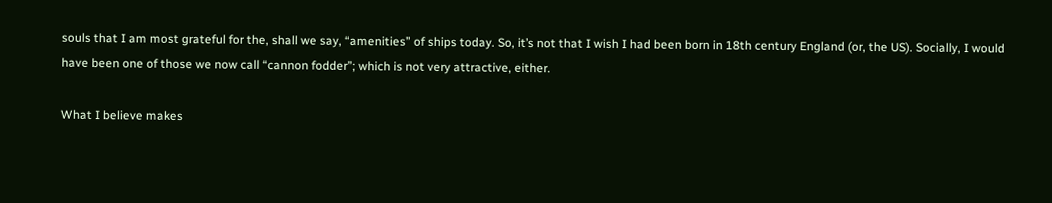souls that I am most grateful for the, shall we say, “amenities” of ships today. So, it’s not that I wish I had been born in 18th century England (or, the US). Socially, I would have been one of those we now call “cannon fodder”; which is not very attractive, either.

What I believe makes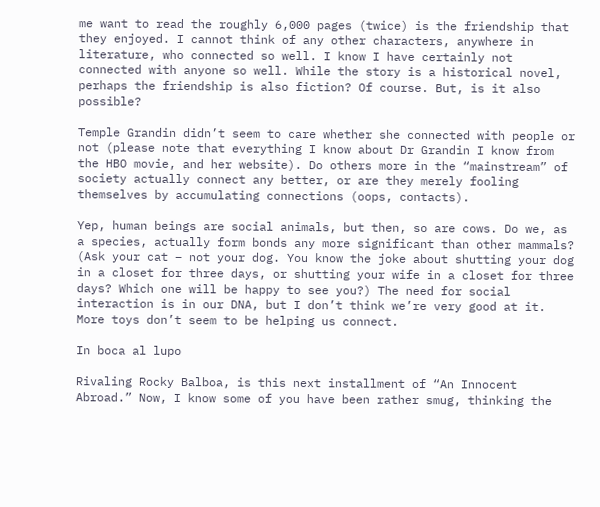me want to read the roughly 6,000 pages (twice) is the friendship that they enjoyed. I cannot think of any other characters, anywhere in literature, who connected so well. I know I have certainly not connected with anyone so well. While the story is a historical novel, perhaps the friendship is also fiction? Of course. But, is it also possible?

Temple Grandin didn’t seem to care whether she connected with people or not (please note that everything I know about Dr Grandin I know from the HBO movie, and her website). Do others more in the “mainstream” of society actually connect any better, or are they merely fooling themselves by accumulating connections (oops, contacts).

Yep, human beings are social animals, but then, so are cows. Do we, as a species, actually form bonds any more significant than other mammals? (Ask your cat – not your dog. You know the joke about shutting your dog in a closet for three days, or shutting your wife in a closet for three days? Which one will be happy to see you?) The need for social interaction is in our DNA, but I don’t think we’re very good at it. More toys don’t seem to be helping us connect.

In boca al lupo

Rivaling Rocky Balboa, is this next installment of “An Innocent Abroad.” Now, I know some of you have been rather smug, thinking the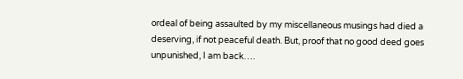ordeal of being assaulted by my miscellaneous musings had died a deserving, if not peaceful death. But, proof that no good deed goes unpunished, I am back….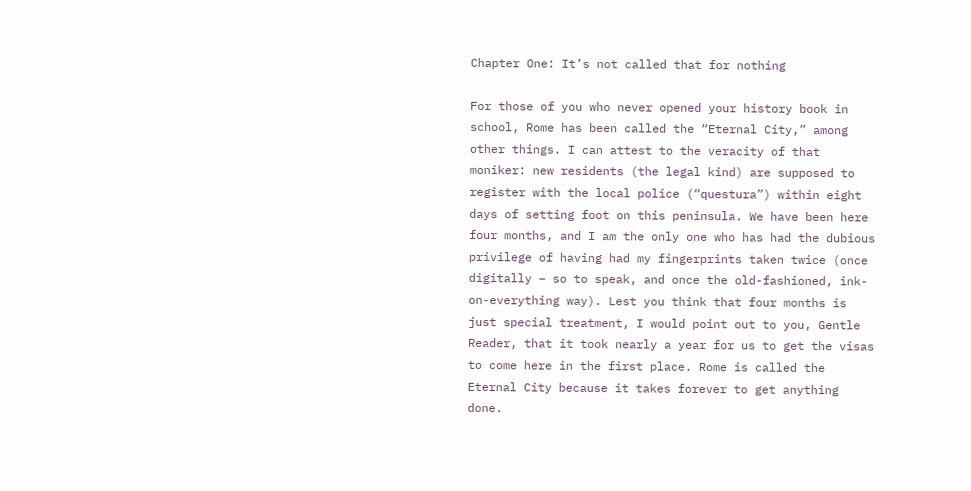Chapter One: It’s not called that for nothing

For those of you who never opened your history book in school, Rome has been called the “Eternal City,” among other things. I can attest to the veracity of that moniker: new residents (the legal kind) are supposed to register with the local police (“questura”) within eight days of setting foot on this peninsula. We have been here four months, and I am the only one who has had the dubious privilege of having had my fingerprints taken twice (once digitally – so to speak, and once the old-fashioned, ink-on-everything way). Lest you think that four months is just special treatment, I would point out to you, Gentle Reader, that it took nearly a year for us to get the visas to come here in the first place. Rome is called the Eternal City because it takes forever to get anything done.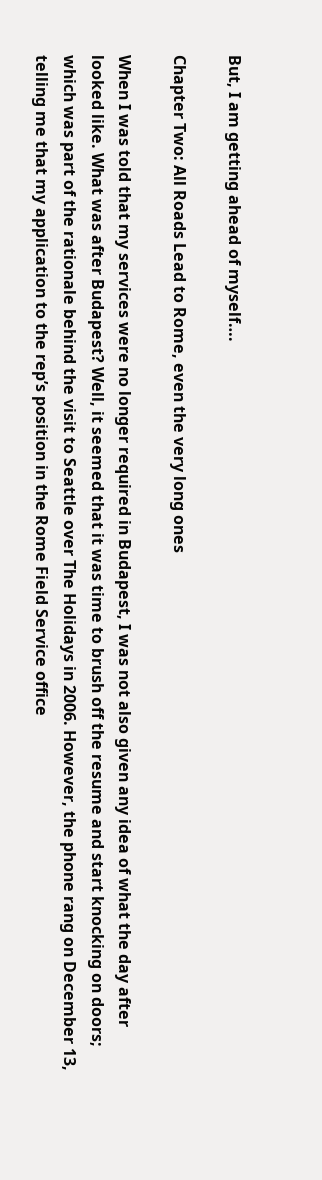But, I am getting ahead of myself….

Chapter Two: All Roads Lead to Rome, even the very long ones

When I was told that my services were no longer required in Budapest, I was not also given any idea of what the day after looked like. What was after Budapest? Well, it seemed that it was time to brush off the resume and start knocking on doors; which was part of the rationale behind the visit to Seattle over The Holidays in 2006. However, the phone rang on December 13, telling me that my application to the rep’s position in the Rome Field Service office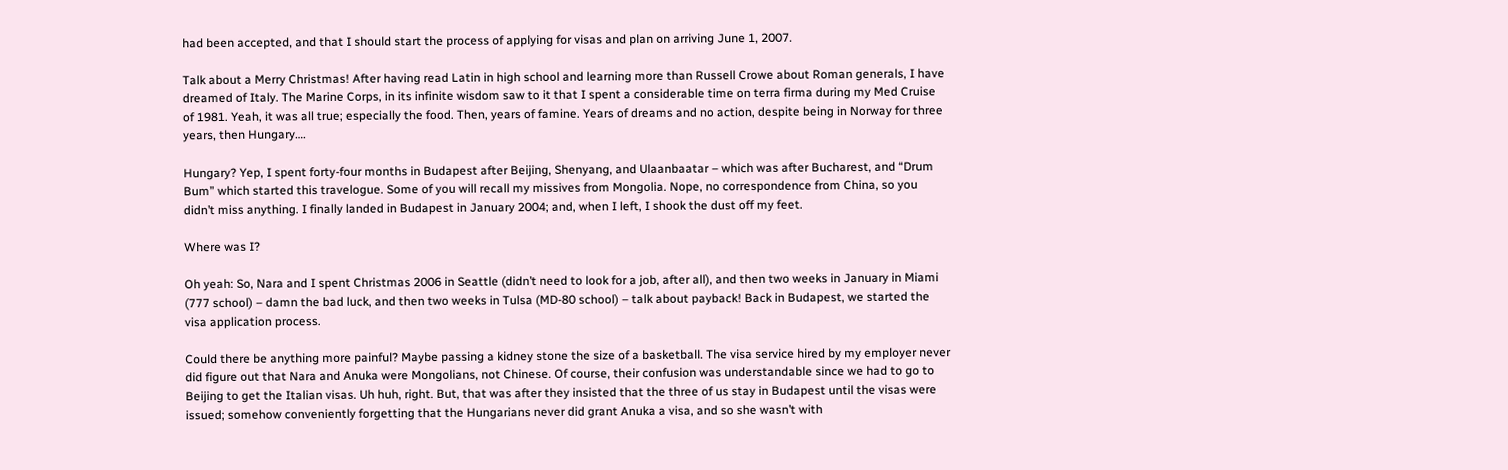had been accepted, and that I should start the process of applying for visas and plan on arriving June 1, 2007.

Talk about a Merry Christmas! After having read Latin in high school and learning more than Russell Crowe about Roman generals, I have dreamed of Italy. The Marine Corps, in its infinite wisdom saw to it that I spent a considerable time on terra firma during my Med Cruise of 1981. Yeah, it was all true; especially the food. Then, years of famine. Years of dreams and no action, despite being in Norway for three years, then Hungary….

Hungary? Yep, I spent forty-four months in Budapest after Beijing, Shenyang, and Ulaanbaatar – which was after Bucharest, and “Drum Bum” which started this travelogue. Some of you will recall my missives from Mongolia. Nope, no correspondence from China, so you didn’t miss anything. I finally landed in Budapest in January 2004; and, when I left, I shook the dust off my feet.

Where was I?

Oh yeah: So, Nara and I spent Christmas 2006 in Seattle (didn’t need to look for a job, after all), and then two weeks in January in Miami (777 school) – damn the bad luck, and then two weeks in Tulsa (MD-80 school) – talk about payback! Back in Budapest, we started the visa application process.

Could there be anything more painful? Maybe passing a kidney stone the size of a basketball. The visa service hired by my employer never did figure out that Nara and Anuka were Mongolians, not Chinese. Of course, their confusion was understandable since we had to go to Beijing to get the Italian visas. Uh huh, right. But, that was after they insisted that the three of us stay in Budapest until the visas were issued; somehow conveniently forgetting that the Hungarians never did grant Anuka a visa, and so she wasn’t with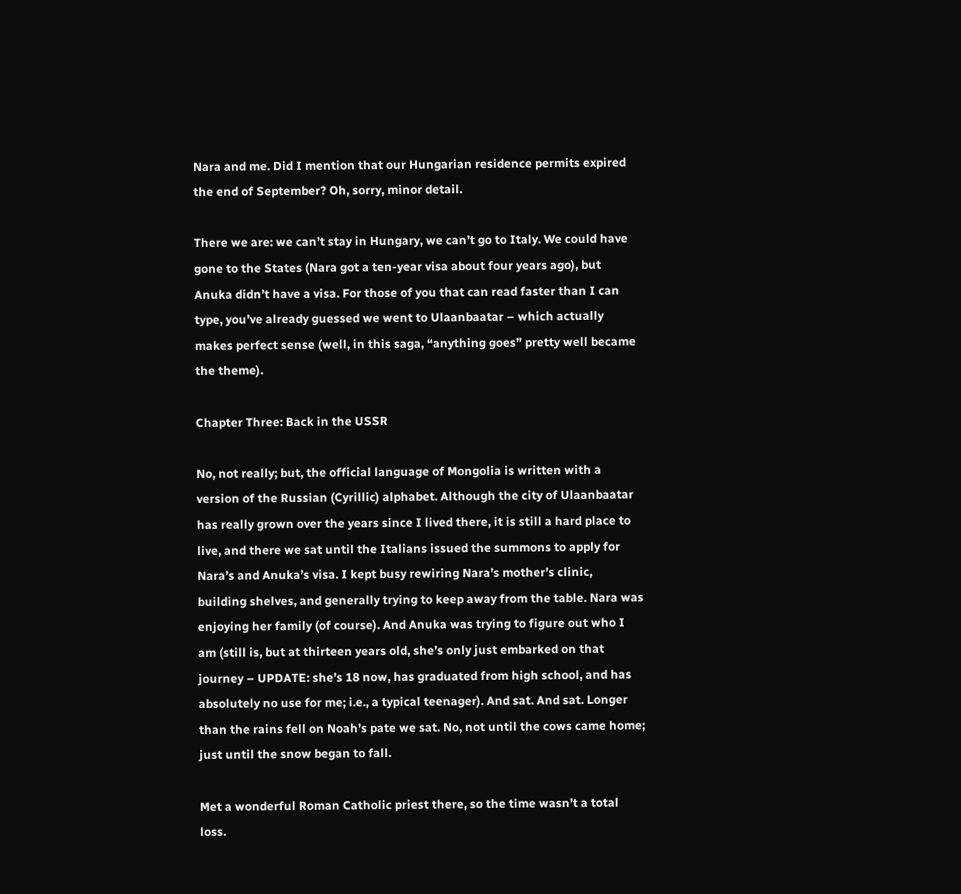Nara and me. Did I mention that our Hungarian residence permits expired the end of September? Oh, sorry, minor detail.

There we are: we can’t stay in Hungary, we can’t go to Italy. We could have gone to the States (Nara got a ten-year visa about four years ago), but Anuka didn’t have a visa. For those of you that can read faster than I can type, you’ve already guessed we went to Ulaanbaatar – which actually makes perfect sense (well, in this saga, “anything goes” pretty well became the theme).

Chapter Three: Back in the USSR

No, not really; but, the official language of Mongolia is written with a version of the Russian (Cyrillic) alphabet. Although the city of Ulaanbaatar has really grown over the years since I lived there, it is still a hard place to live, and there we sat until the Italians issued the summons to apply for Nara’s and Anuka’s visa. I kept busy rewiring Nara’s mother’s clinic, building shelves, and generally trying to keep away from the table. Nara was enjoying her family (of course). And Anuka was trying to figure out who I am (still is, but at thirteen years old, she’s only just embarked on that journey – UPDATE: she’s 18 now, has graduated from high school, and has absolutely no use for me; i.e., a typical teenager). And sat. And sat. Longer than the rains fell on Noah’s pate we sat. No, not until the cows came home; just until the snow began to fall.

Met a wonderful Roman Catholic priest there, so the time wasn’t a total loss.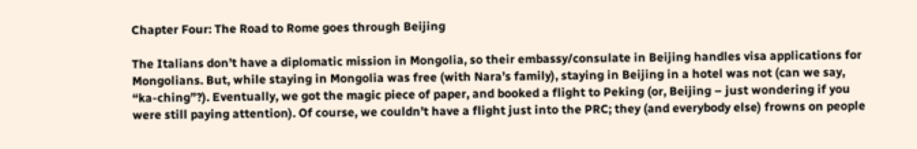Chapter Four: The Road to Rome goes through Beijing

The Italians don’t have a diplomatic mission in Mongolia, so their embassy/consulate in Beijing handles visa applications for Mongolians. But, while staying in Mongolia was free (with Nara’s family), staying in Beijing in a hotel was not (can we say, “ka-ching”?). Eventually, we got the magic piece of paper, and booked a flight to Peking (or, Beijing – just wondering if you were still paying attention). Of course, we couldn’t have a flight just into the PRC; they (and everybody else) frowns on people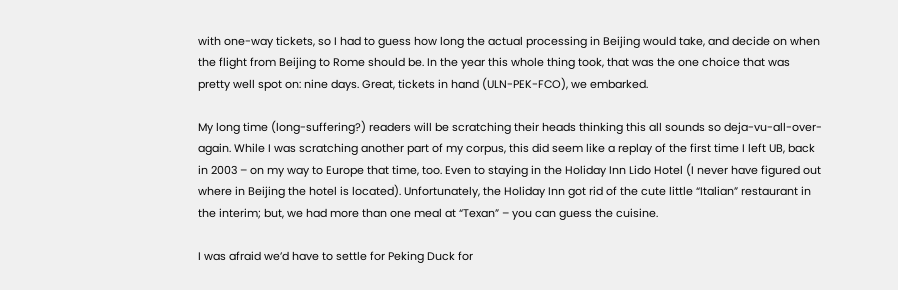with one-way tickets, so I had to guess how long the actual processing in Beijing would take, and decide on when the flight from Beijing to Rome should be. In the year this whole thing took, that was the one choice that was pretty well spot on: nine days. Great, tickets in hand (ULN-PEK-FCO), we embarked.

My long time (long-suffering?) readers will be scratching their heads thinking this all sounds so deja-vu-all-over-again. While I was scratching another part of my corpus, this did seem like a replay of the first time I left UB, back in 2003 – on my way to Europe that time, too. Even to staying in the Holiday Inn Lido Hotel (I never have figured out where in Beijing the hotel is located). Unfortunately, the Holiday Inn got rid of the cute little “Italian” restaurant in the interim; but, we had more than one meal at “Texan” – you can guess the cuisine.

I was afraid we’d have to settle for Peking Duck for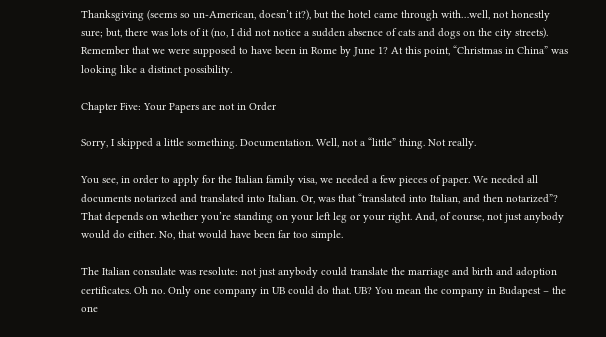Thanksgiving (seems so un-American, doesn’t it?), but the hotel came through with…well, not honestly sure; but, there was lots of it (no, I did not notice a sudden absence of cats and dogs on the city streets). Remember that we were supposed to have been in Rome by June 1? At this point, “Christmas in China” was looking like a distinct possibility.

Chapter Five: Your Papers are not in Order

Sorry, I skipped a little something. Documentation. Well, not a “little” thing. Not really.

You see, in order to apply for the Italian family visa, we needed a few pieces of paper. We needed all documents notarized and translated into Italian. Or, was that “translated into Italian, and then notarized”? That depends on whether you’re standing on your left leg or your right. And, of course, not just anybody would do either. No, that would have been far too simple.

The Italian consulate was resolute: not just anybody could translate the marriage and birth and adoption certificates. Oh no. Only one company in UB could do that. UB? You mean the company in Budapest – the one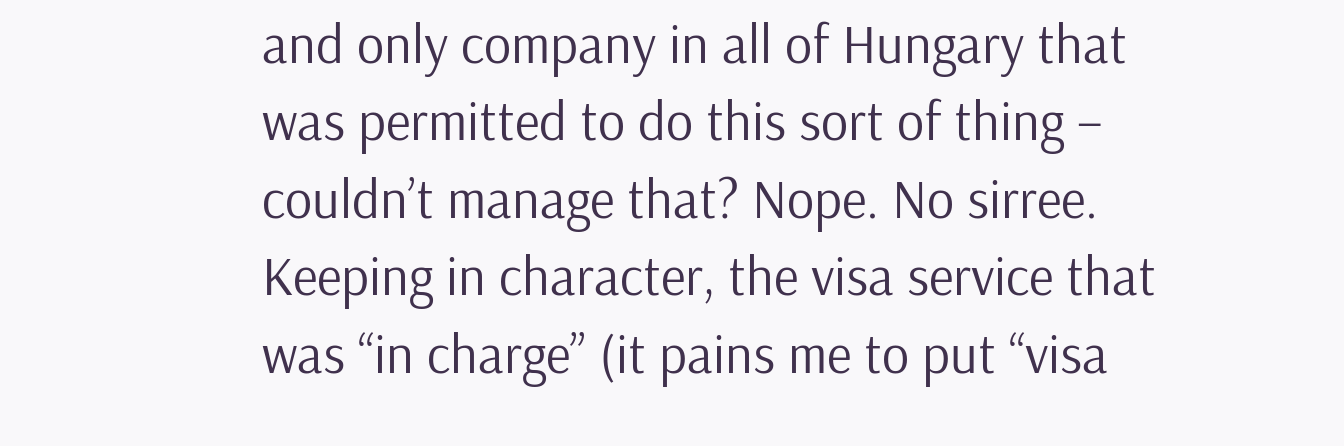and only company in all of Hungary that was permitted to do this sort of thing – couldn’t manage that? Nope. No sirree. Keeping in character, the visa service that was “in charge” (it pains me to put “visa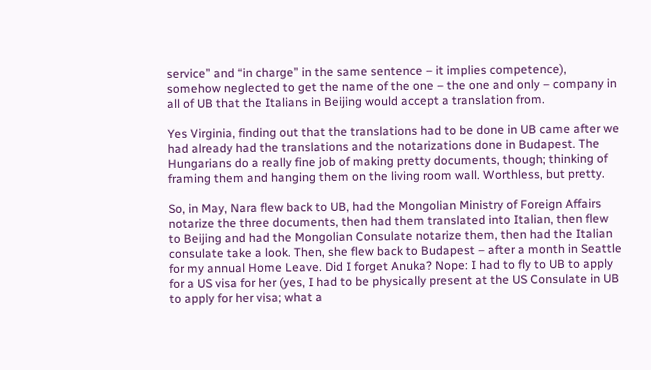service” and “in charge” in the same sentence – it implies competence), somehow neglected to get the name of the one – the one and only – company in all of UB that the Italians in Beijing would accept a translation from.

Yes Virginia, finding out that the translations had to be done in UB came after we had already had the translations and the notarizations done in Budapest. The Hungarians do a really fine job of making pretty documents, though; thinking of framing them and hanging them on the living room wall. Worthless, but pretty.

So, in May, Nara flew back to UB, had the Mongolian Ministry of Foreign Affairs notarize the three documents, then had them translated into Italian, then flew to Beijing and had the Mongolian Consulate notarize them, then had the Italian consulate take a look. Then, she flew back to Budapest – after a month in Seattle for my annual Home Leave. Did I forget Anuka? Nope: I had to fly to UB to apply for a US visa for her (yes, I had to be physically present at the US Consulate in UB to apply for her visa; what a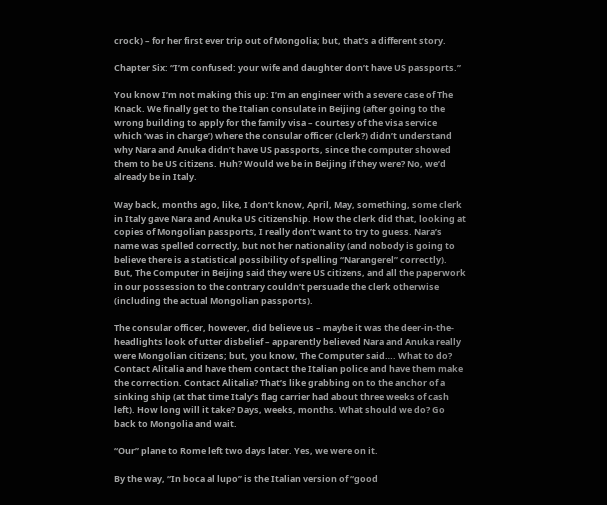crock) – for her first ever trip out of Mongolia; but, that’s a different story.

Chapter Six: “I’m confused: your wife and daughter don’t have US passports.”

You know I’m not making this up: I’m an engineer with a severe case of The Knack. We finally get to the Italian consulate in Beijing (after going to the wrong building to apply for the family visa – courtesy of the visa service which ‘was in charge’) where the consular officer (clerk?) didn’t understand why Nara and Anuka didn’t have US passports, since the computer showed them to be US citizens. Huh? Would we be in Beijing if they were? No, we’d already be in Italy.

Way back, months ago, like, I don’t know, April, May, something, some clerk in Italy gave Nara and Anuka US citizenship. How the clerk did that, looking at copies of Mongolian passports, I really don’t want to try to guess. Nara’s name was spelled correctly, but not her nationality (and nobody is going to believe there is a statistical possibility of spelling “Narangerel” correctly). But, The Computer in Beijing said they were US citizens, and all the paperwork in our possession to the contrary couldn’t persuade the clerk otherwise (including the actual Mongolian passports).

The consular officer, however, did believe us – maybe it was the deer-in-the-headlights look of utter disbelief – apparently believed Nara and Anuka really were Mongolian citizens; but, you know, The Computer said…. What to do? Contact Alitalia and have them contact the Italian police and have them make the correction. Contact Alitalia? That’s like grabbing on to the anchor of a sinking ship (at that time Italy’s flag carrier had about three weeks of cash left). How long will it take? Days, weeks, months. What should we do? Go back to Mongolia and wait.

“Our” plane to Rome left two days later. Yes, we were on it.

By the way, “In boca al lupo” is the Italian version of “good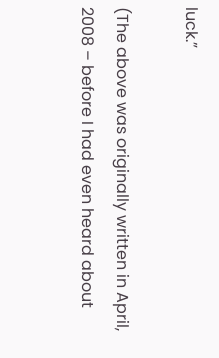luck.”

(The above was originally written in April, 2008 – before I had even heard about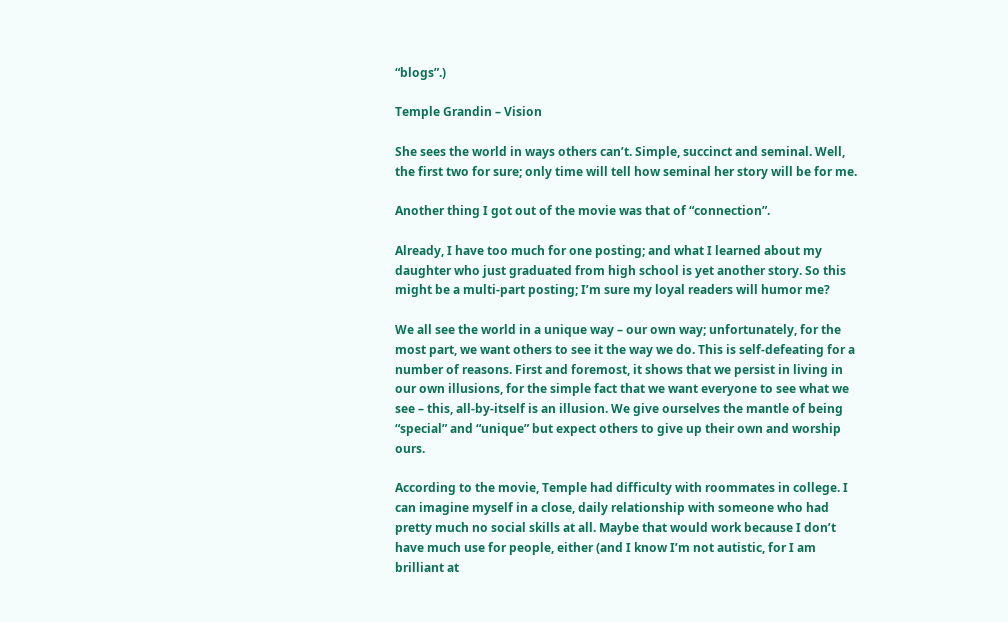“blogs”.)

Temple Grandin – Vision

She sees the world in ways others can’t. Simple, succinct and seminal. Well, the first two for sure; only time will tell how seminal her story will be for me.

Another thing I got out of the movie was that of “connection”.

Already, I have too much for one posting; and what I learned about my daughter who just graduated from high school is yet another story. So this might be a multi-part posting; I’m sure my loyal readers will humor me?

We all see the world in a unique way – our own way; unfortunately, for the most part, we want others to see it the way we do. This is self-defeating for a number of reasons. First and foremost, it shows that we persist in living in our own illusions, for the simple fact that we want everyone to see what we see – this, all-by-itself is an illusion. We give ourselves the mantle of being “special” and “unique” but expect others to give up their own and worship ours.

According to the movie, Temple had difficulty with roommates in college. I can imagine myself in a close, daily relationship with someone who had pretty much no social skills at all. Maybe that would work because I don’t have much use for people, either (and I know I’m not autistic, for I am brilliant at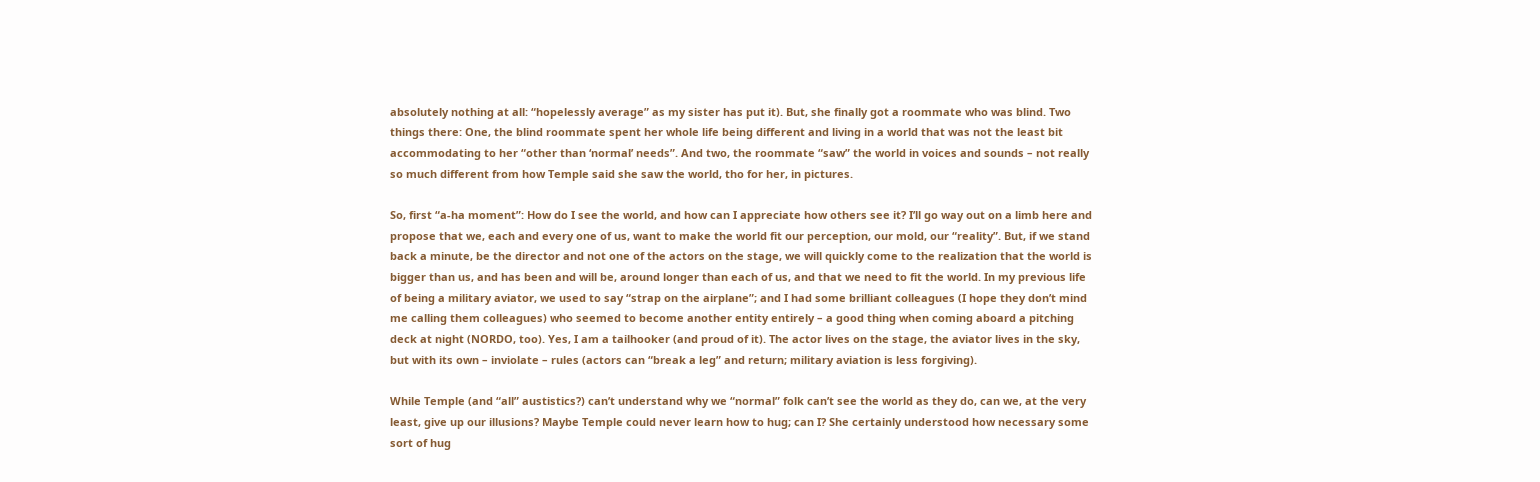absolutely nothing at all: “hopelessly average” as my sister has put it). But, she finally got a roommate who was blind. Two things there: One, the blind roommate spent her whole life being different and living in a world that was not the least bit accommodating to her “other than ‘normal’ needs”. And two, the roommate “saw” the world in voices and sounds – not really so much different from how Temple said she saw the world, tho for her, in pictures.

So, first “a-ha moment”: How do I see the world, and how can I appreciate how others see it? I’ll go way out on a limb here and propose that we, each and every one of us, want to make the world fit our perception, our mold, our “reality”. But, if we stand back a minute, be the director and not one of the actors on the stage, we will quickly come to the realization that the world is bigger than us, and has been and will be, around longer than each of us, and that we need to fit the world. In my previous life of being a military aviator, we used to say “strap on the airplane”; and I had some brilliant colleagues (I hope they don’t mind me calling them colleagues) who seemed to become another entity entirely – a good thing when coming aboard a pitching deck at night (NORDO, too). Yes, I am a tailhooker (and proud of it). The actor lives on the stage, the aviator lives in the sky, but with its own – inviolate – rules (actors can “break a leg” and return; military aviation is less forgiving).

While Temple (and “all” austistics?) can’t understand why we “normal” folk can’t see the world as they do, can we, at the very least, give up our illusions? Maybe Temple could never learn how to hug; can I? She certainly understood how necessary some sort of hug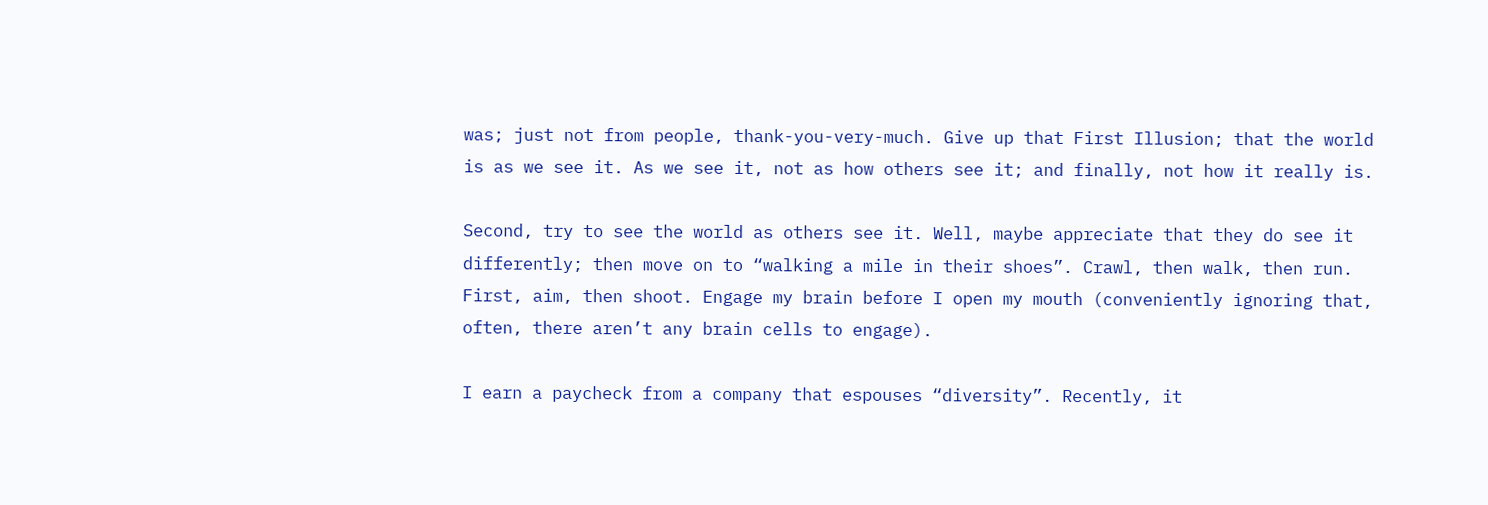was; just not from people, thank-you-very-much. Give up that First Illusion; that the world is as we see it. As we see it, not as how others see it; and finally, not how it really is.

Second, try to see the world as others see it. Well, maybe appreciate that they do see it differently; then move on to “walking a mile in their shoes”. Crawl, then walk, then run. First, aim, then shoot. Engage my brain before I open my mouth (conveniently ignoring that, often, there aren’t any brain cells to engage).

I earn a paycheck from a company that espouses “diversity”. Recently, it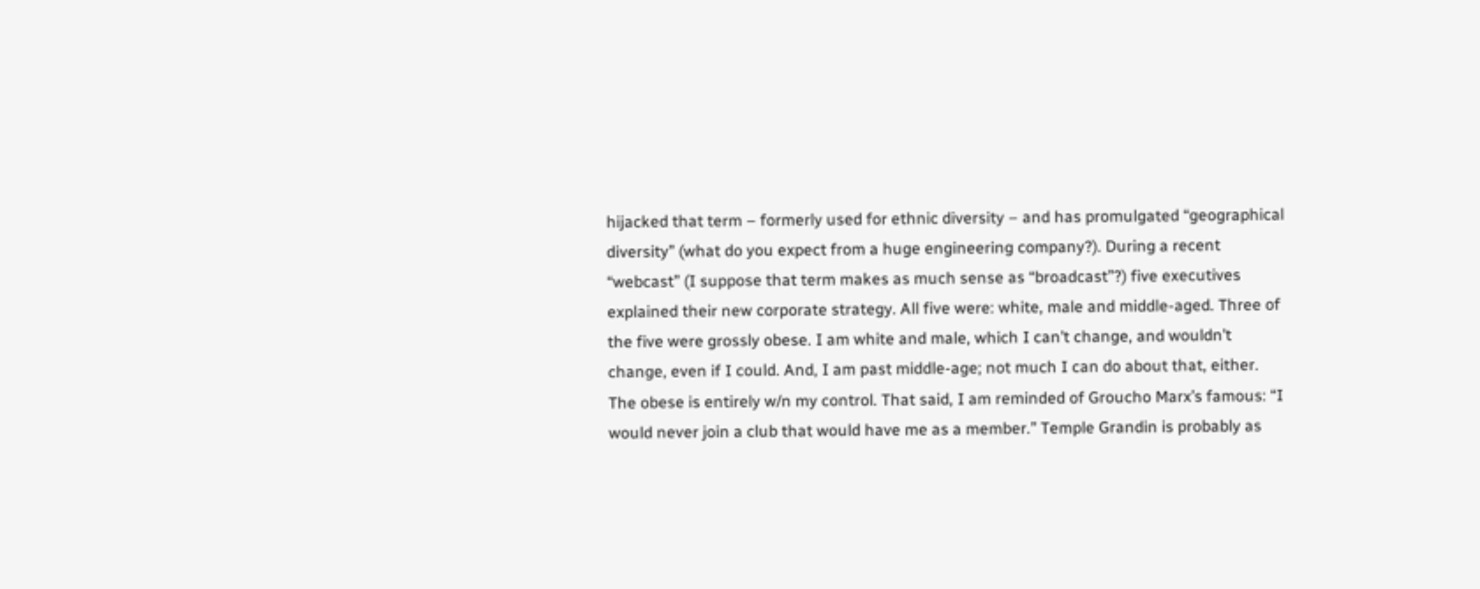hijacked that term – formerly used for ethnic diversity – and has promulgated “geographical diversity” (what do you expect from a huge engineering company?). During a recent “webcast” (I suppose that term makes as much sense as “broadcast”?) five executives explained their new corporate strategy. All five were: white, male and middle-aged. Three of the five were grossly obese. I am white and male, which I can’t change, and wouldn’t change, even if I could. And, I am past middle-age; not much I can do about that, either. The obese is entirely w/n my control. That said, I am reminded of Groucho Marx’s famous: “I would never join a club that would have me as a member.” Temple Grandin is probably as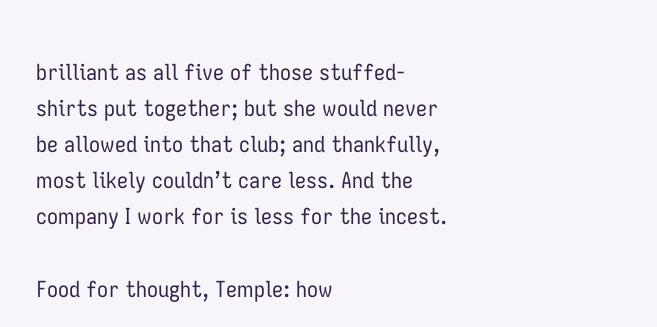brilliant as all five of those stuffed-shirts put together; but she would never be allowed into that club; and thankfully, most likely couldn’t care less. And the company I work for is less for the incest.

Food for thought, Temple: how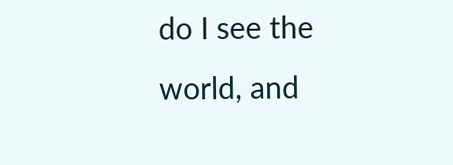do I see the world, and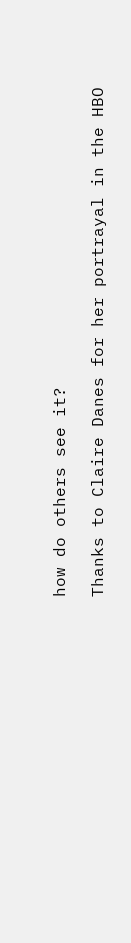how do others see it?

Thanks to Claire Danes for her portrayal in the HBO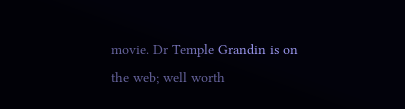movie. Dr Temple Grandin is on the web; well worth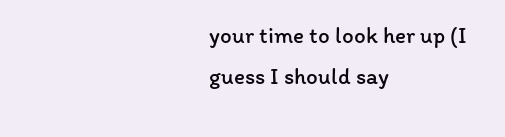your time to look her up (I guess I should say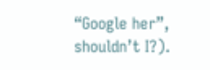“Google her”, shouldn’t I?).